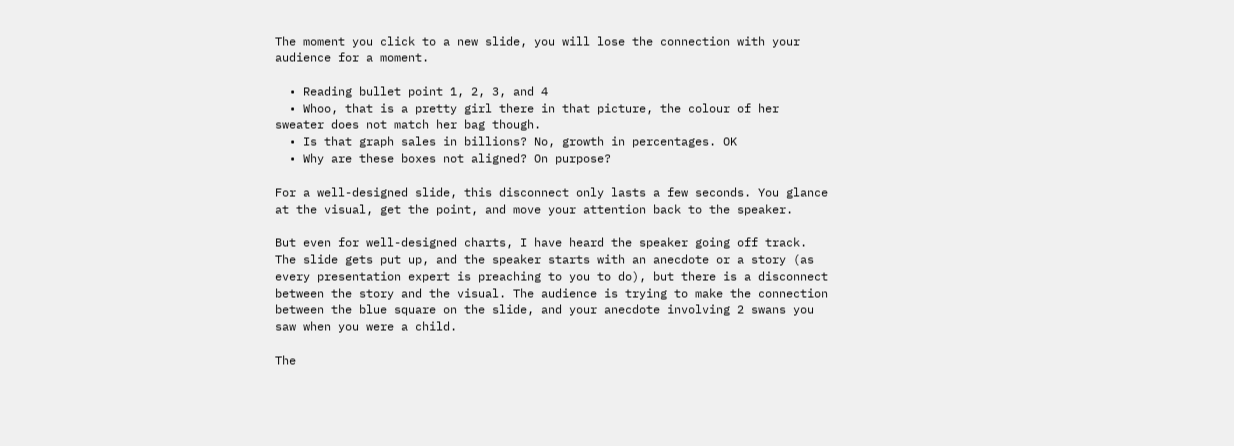The moment you click to a new slide, you will lose the connection with your audience for a moment.

  • Reading bullet point 1, 2, 3, and 4
  • Whoo, that is a pretty girl there in that picture, the colour of her sweater does not match her bag though.
  • Is that graph sales in billions? No, growth in percentages. OK
  • Why are these boxes not aligned? On purpose?

For a well-designed slide, this disconnect only lasts a few seconds. You glance at the visual, get the point, and move your attention back to the speaker.

But even for well-designed charts, I have heard the speaker going off track. The slide gets put up, and the speaker starts with an anecdote or a story (as every presentation expert is preaching to you to do), but there is a disconnect between the story and the visual. The audience is trying to make the connection between the blue square on the slide, and your anecdote involving 2 swans you saw when you were a child.

The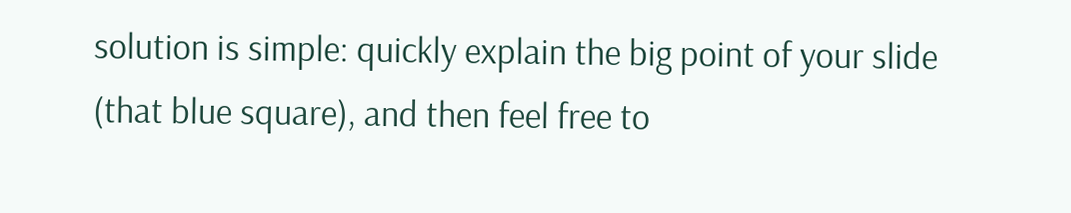solution is simple: quickly explain the big point of your slide (that blue square), and then feel free to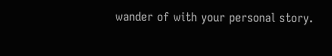wander of with your personal story.